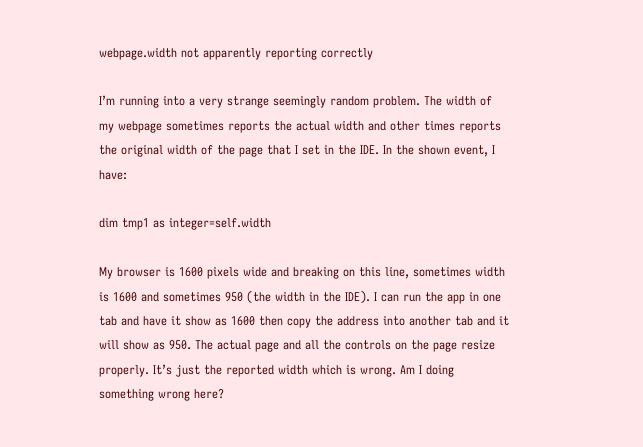webpage.width not apparently reporting correctly

I’m running into a very strange seemingly random problem. The width of my webpage sometimes reports the actual width and other times reports the original width of the page that I set in the IDE. In the shown event, I have:

dim tmp1 as integer=self.width

My browser is 1600 pixels wide and breaking on this line, sometimes width is 1600 and sometimes 950 (the width in the IDE). I can run the app in one tab and have it show as 1600 then copy the address into another tab and it will show as 950. The actual page and all the controls on the page resize properly. It’s just the reported width which is wrong. Am I doing something wrong here?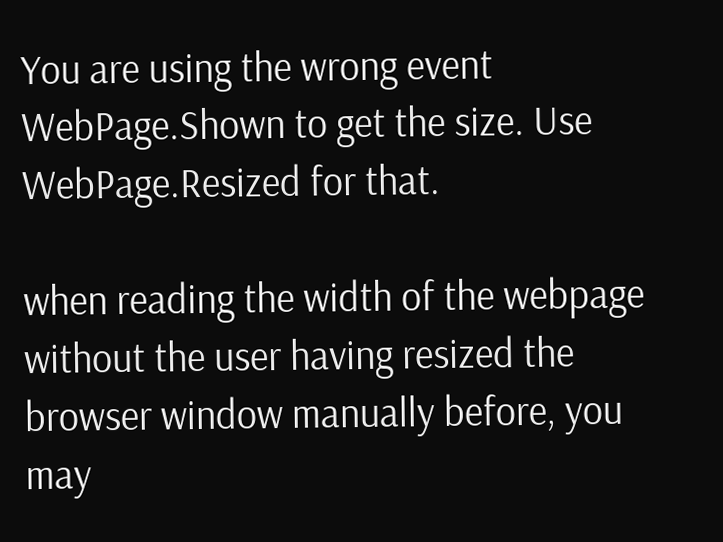You are using the wrong event WebPage.Shown to get the size. Use WebPage.Resized for that.

when reading the width of the webpage without the user having resized the browser window manually before, you may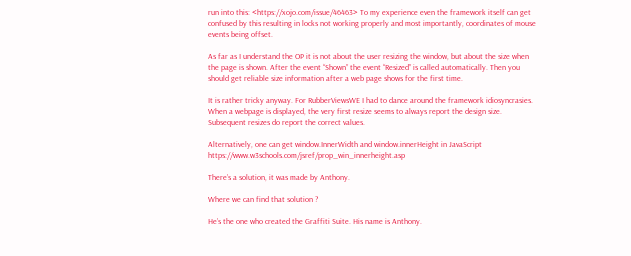run into this: <https://xojo.com/issue/46463> To my experience even the framework itself can get confused by this resulting in locks not working properly and most importantly, coordinates of mouse events being offset.

As far as I understand the OP it is not about the user resizing the window, but about the size when the page is shown. After the event “Shown” the event “Resized” is called automatically. Then you should get reliable size information after a web page shows for the first time.

It is rather tricky anyway. For RubberViewsWE I had to dance around the framework idiosyncrasies. When a webpage is displayed, the very first resize seems to always report the design size. Subsequent resizes do report the correct values.

Alternatively, one can get window.InnerWidth and window.innerHeight in JavaScript https://www.w3schools.com/jsref/prop_win_innerheight.asp

There’s a solution, it was made by Anthony.

Where we can find that solution ?

He’s the one who created the Graffiti Suite. His name is Anthony.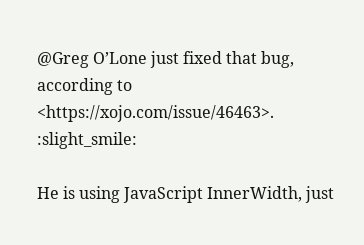@Greg O’Lone just fixed that bug, according to <https://xojo.com/issue/46463>. :slight_smile:

He is using JavaScript InnerWidth, just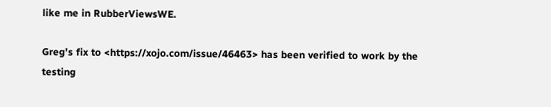like me in RubberViewsWE.

Greg’s fix to <https://xojo.com/issue/46463> has been verified to work by the testing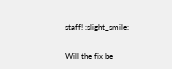staff! :slight_smile:

Will the fix be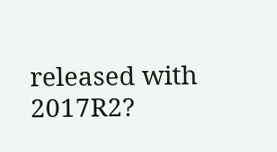released with 2017R2?